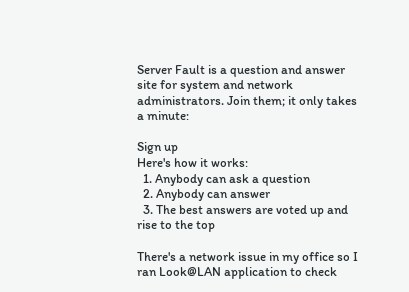Server Fault is a question and answer site for system and network administrators. Join them; it only takes a minute:

Sign up
Here's how it works:
  1. Anybody can ask a question
  2. Anybody can answer
  3. The best answers are voted up and rise to the top

There's a network issue in my office so I ran Look@LAN application to check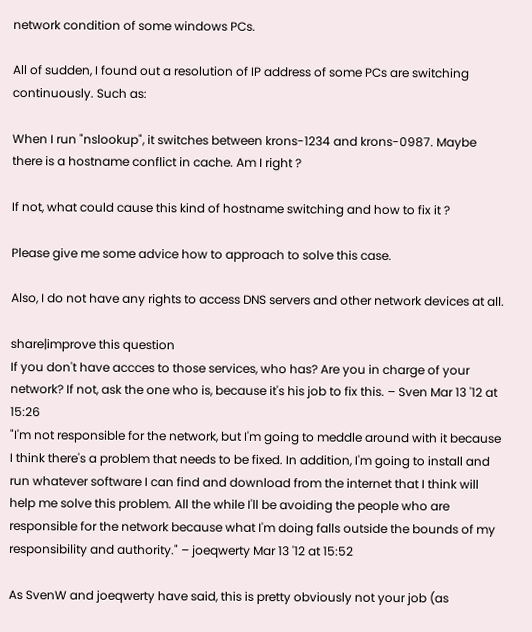network condition of some windows PCs.

All of sudden, I found out a resolution of IP address of some PCs are switching continuously. Such as:

When I run "nslookup", it switches between krons-1234 and krons-0987. Maybe there is a hostname conflict in cache. Am I right ?

If not, what could cause this kind of hostname switching and how to fix it ?

Please give me some advice how to approach to solve this case.

Also, I do not have any rights to access DNS servers and other network devices at all.

share|improve this question
If you don't have accces to those services, who has? Are you in charge of your network? If not, ask the one who is, because it's his job to fix this. – Sven Mar 13 '12 at 15:26
"I'm not responsible for the network, but I'm going to meddle around with it because I think there's a problem that needs to be fixed. In addition, I'm going to install and run whatever software I can find and download from the internet that I think will help me solve this problem. All the while I'll be avoiding the people who are responsible for the network because what I'm doing falls outside the bounds of my responsibility and authority." – joeqwerty Mar 13 '12 at 15:52

As SvenW and joeqwerty have said, this is pretty obviously not your job (as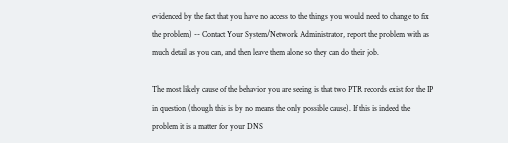evidenced by the fact that you have no access to the things you would need to change to fix the problem) -- Contact Your System/Network Administrator, report the problem with as much detail as you can, and then leave them alone so they can do their job.

The most likely cause of the behavior you are seeing is that two PTR records exist for the IP in question (though this is by no means the only possible cause). If this is indeed the problem it is a matter for your DNS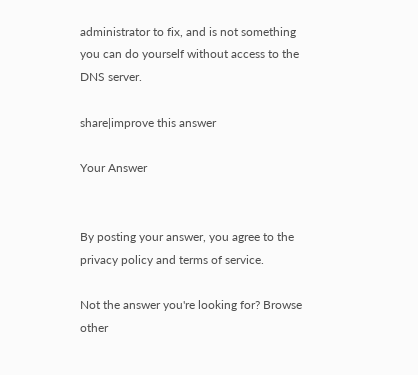administrator to fix, and is not something you can do yourself without access to the DNS server.

share|improve this answer

Your Answer


By posting your answer, you agree to the privacy policy and terms of service.

Not the answer you're looking for? Browse other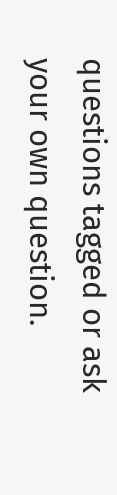questions tagged or ask your own question.